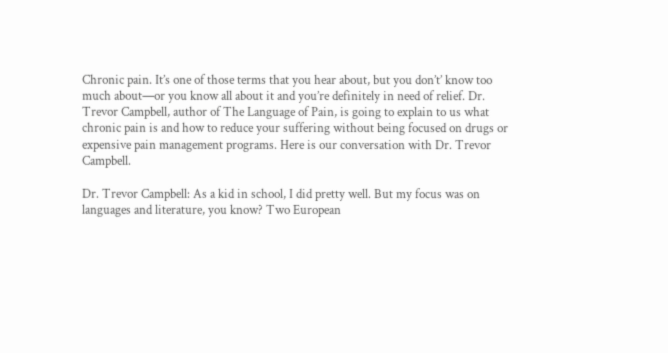Chronic pain. It’s one of those terms that you hear about, but you don’t’ know too much about—or you know all about it and you’re definitely in need of relief. Dr. Trevor Campbell, author of The Language of Pain, is going to explain to us what chronic pain is and how to reduce your suffering without being focused on drugs or expensive pain management programs. Here is our conversation with Dr. Trevor Campbell.

Dr. Trevor Campbell: As a kid in school, I did pretty well. But my focus was on languages and literature, you know? Two European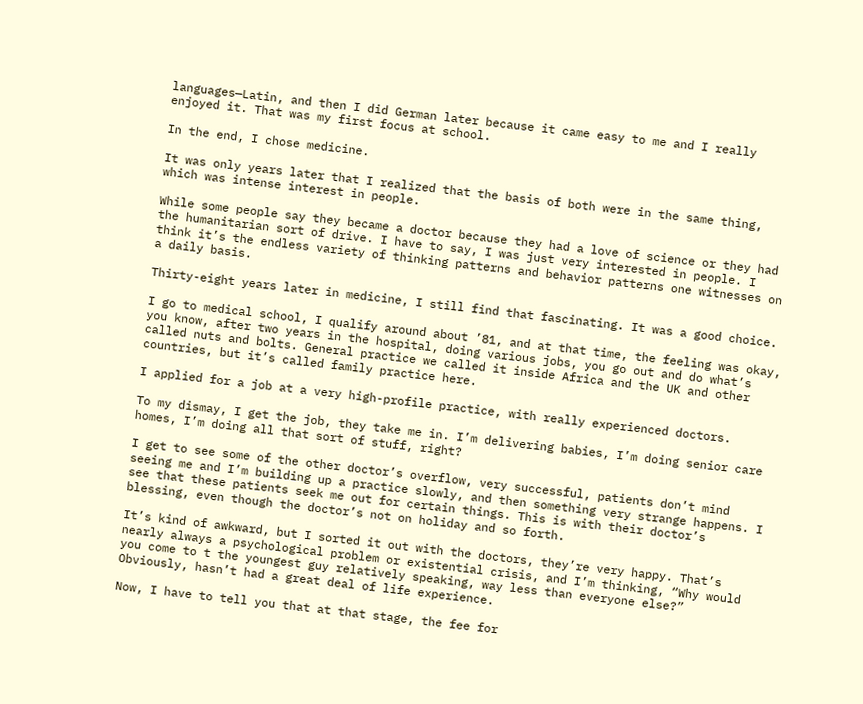languages—Latin, and then I did German later because it came easy to me and I really enjoyed it. That was my first focus at school.

In the end, I chose medicine.

It was only years later that I realized that the basis of both were in the same thing, which was intense interest in people.

While some people say they became a doctor because they had a love of science or they had the humanitarian sort of drive. I have to say, I was just very interested in people. I think it’s the endless variety of thinking patterns and behavior patterns one witnesses on a daily basis.

Thirty-eight years later in medicine, I still find that fascinating. It was a good choice.

I go to medical school, I qualify around about ’81, and at that time, the feeling was okay, you know, after two years in the hospital, doing various jobs, you go out and do what’s called nuts and bolts. General practice we called it inside Africa and the UK and other countries, but it’s called family practice here.

I applied for a job at a very high-profile practice, with really experienced doctors.

To my dismay, I get the job, they take me in. I’m delivering babies, I’m doing senior care homes, I’m doing all that sort of stuff, right?

I get to see some of the other doctor’s overflow, very successful, patients don’t mind seeing me and I’m building up a practice slowly, and then something very strange happens. I see that these patients seek me out for certain things. This is with their doctor’s blessing, even though the doctor’s not on holiday and so forth.

It’s kind of awkward, but I sorted it out with the doctors, they’re very happy. That’s nearly always a psychological problem or existential crisis, and I’m thinking, “Why would you come to t the youngest guy relatively speaking, way less than everyone else?” Obviously, hasn’t had a great deal of life experience.

Now, I have to tell you that at that stage, the fee for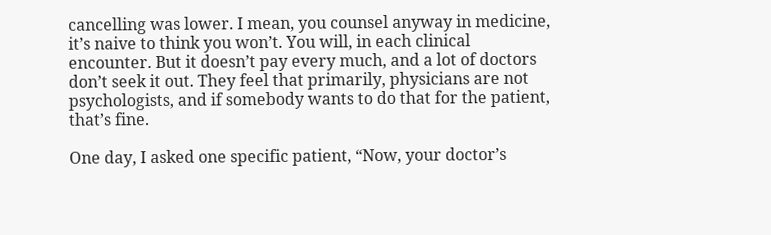cancelling was lower. I mean, you counsel anyway in medicine, it’s naive to think you won’t. You will, in each clinical encounter. But it doesn’t pay every much, and a lot of doctors don’t seek it out. They feel that primarily, physicians are not psychologists, and if somebody wants to do that for the patient, that’s fine.

One day, I asked one specific patient, “Now, your doctor’s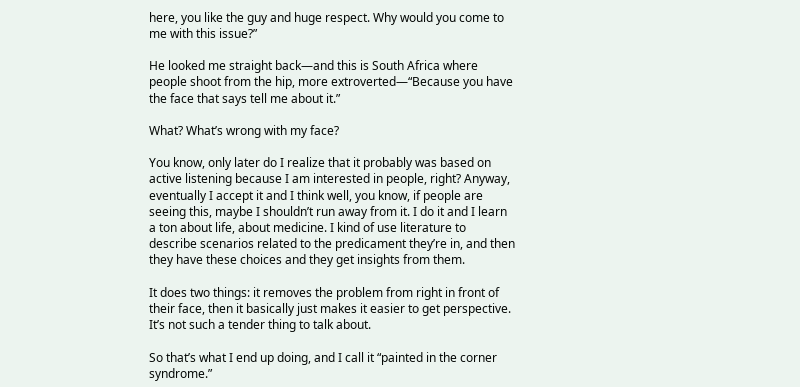here, you like the guy and huge respect. Why would you come to me with this issue?”

He looked me straight back—and this is South Africa where people shoot from the hip, more extroverted—“Because you have the face that says tell me about it.”

What? What’s wrong with my face?

You know, only later do I realize that it probably was based on active listening because I am interested in people, right? Anyway, eventually I accept it and I think well, you know, if people are seeing this, maybe I shouldn’t run away from it. I do it and I learn a ton about life, about medicine. I kind of use literature to describe scenarios related to the predicament they’re in, and then they have these choices and they get insights from them.

It does two things: it removes the problem from right in front of their face, then it basically just makes it easier to get perspective. It’s not such a tender thing to talk about.

So that’s what I end up doing, and I call it “painted in the corner syndrome.”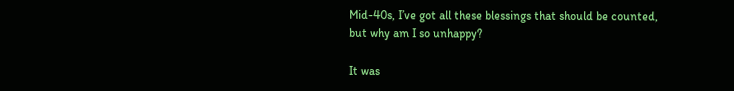Mid-40s, I’ve got all these blessings that should be counted, but why am I so unhappy?

It was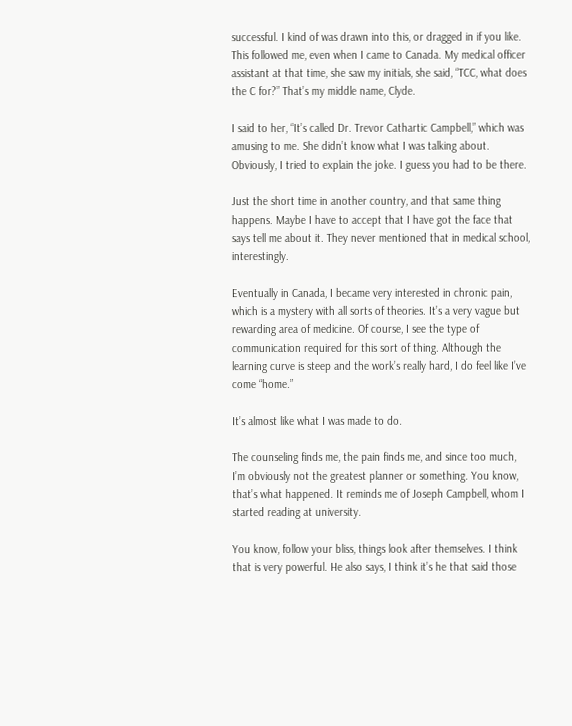successful. I kind of was drawn into this, or dragged in if you like. This followed me, even when I came to Canada. My medical officer assistant at that time, she saw my initials, she said, “TCC, what does the C for?” That’s my middle name, Clyde.

I said to her, “It’s called Dr. Trevor Cathartic Campbell,” which was amusing to me. She didn’t know what I was talking about. Obviously, I tried to explain the joke. I guess you had to be there.

Just the short time in another country, and that same thing happens. Maybe I have to accept that I have got the face that says tell me about it. They never mentioned that in medical school, interestingly.

Eventually in Canada, I became very interested in chronic pain, which is a mystery with all sorts of theories. It’s a very vague but rewarding area of medicine. Of course, I see the type of communication required for this sort of thing. Although the learning curve is steep and the work’s really hard, I do feel like I’ve come “home.”

It’s almost like what I was made to do.

The counseling finds me, the pain finds me, and since too much, I’m obviously not the greatest planner or something. You know, that’s what happened. It reminds me of Joseph Campbell, whom I started reading at university.

You know, follow your bliss, things look after themselves. I think that is very powerful. He also says, I think it’s he that said those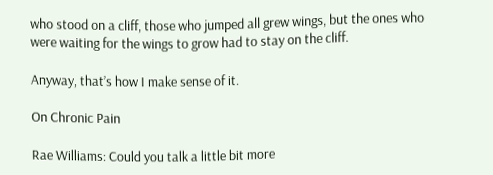who stood on a cliff, those who jumped all grew wings, but the ones who were waiting for the wings to grow had to stay on the cliff.

Anyway, that’s how I make sense of it.

On Chronic Pain

Rae Williams: Could you talk a little bit more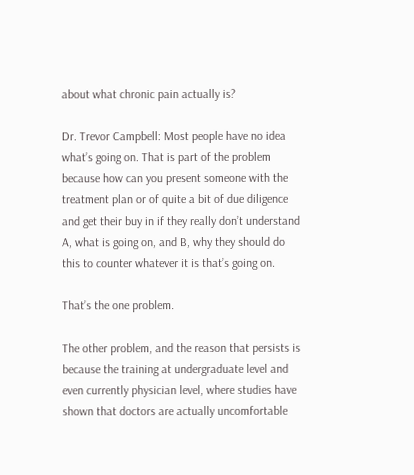about what chronic pain actually is?

Dr. Trevor Campbell: Most people have no idea what’s going on. That is part of the problem because how can you present someone with the treatment plan or of quite a bit of due diligence and get their buy in if they really don’t understand A, what is going on, and B, why they should do this to counter whatever it is that’s going on.

That’s the one problem.

The other problem, and the reason that persists is because the training at undergraduate level and even currently physician level, where studies have shown that doctors are actually uncomfortable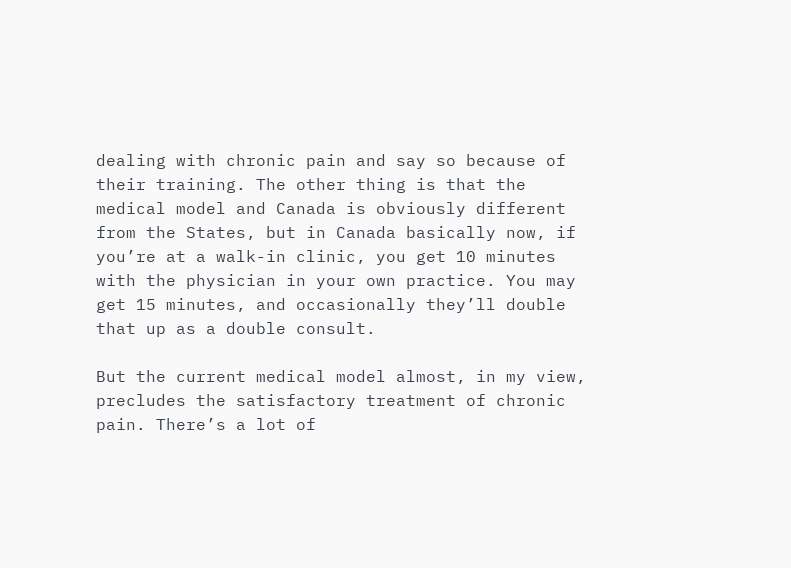dealing with chronic pain and say so because of their training. The other thing is that the medical model and Canada is obviously different from the States, but in Canada basically now, if you’re at a walk-in clinic, you get 10 minutes with the physician in your own practice. You may get 15 minutes, and occasionally they’ll double that up as a double consult.

But the current medical model almost, in my view, precludes the satisfactory treatment of chronic pain. There’s a lot of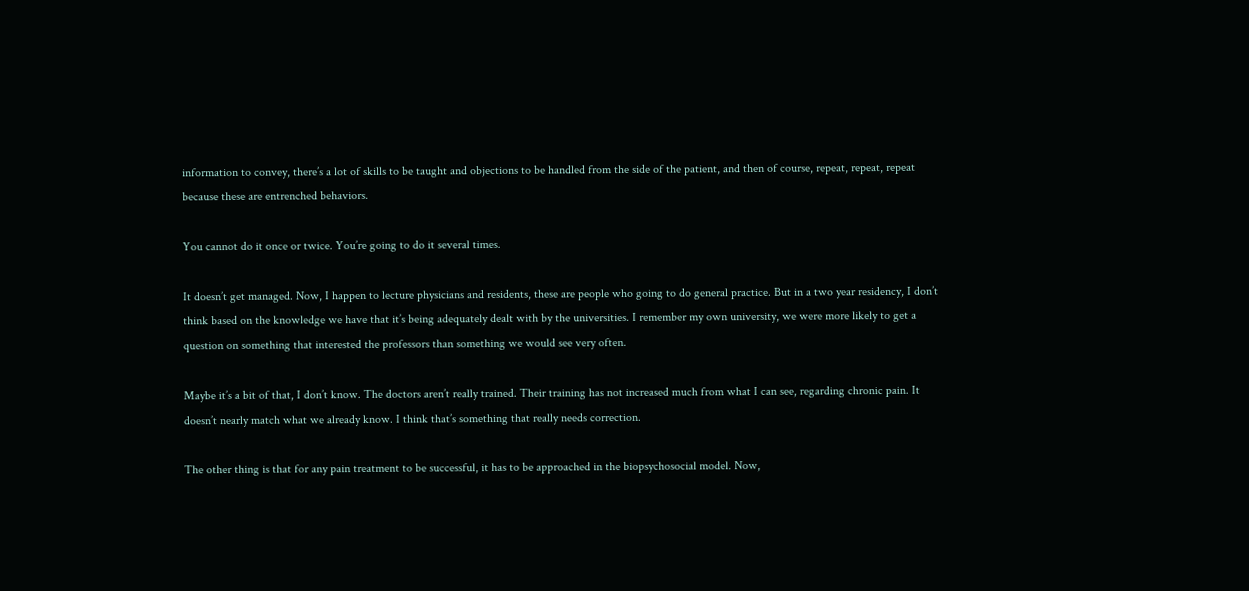information to convey, there’s a lot of skills to be taught and objections to be handled from the side of the patient, and then of course, repeat, repeat, repeat because these are entrenched behaviors.

You cannot do it once or twice. You’re going to do it several times.

It doesn’t get managed. Now, I happen to lecture physicians and residents, these are people who going to do general practice. But in a two year residency, I don’t think based on the knowledge we have that it’s being adequately dealt with by the universities. I remember my own university, we were more likely to get a question on something that interested the professors than something we would see very often.

Maybe it’s a bit of that, I don’t know. The doctors aren’t really trained. Their training has not increased much from what I can see, regarding chronic pain. It doesn’t nearly match what we already know. I think that’s something that really needs correction.

The other thing is that for any pain treatment to be successful, it has to be approached in the biopsychosocial model. Now,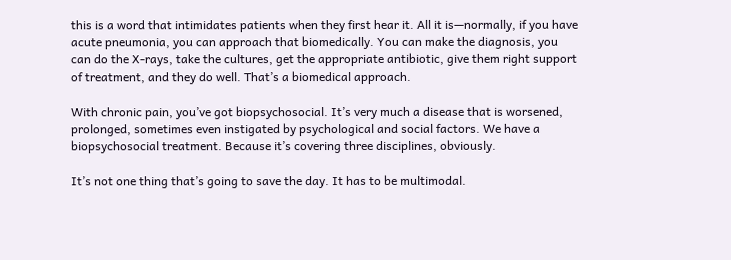this is a word that intimidates patients when they first hear it. All it is—normally, if you have acute pneumonia, you can approach that biomedically. You can make the diagnosis, you can do the X-rays, take the cultures, get the appropriate antibiotic, give them right support of treatment, and they do well. That’s a biomedical approach.

With chronic pain, you’ve got biopsychosocial. It’s very much a disease that is worsened, prolonged, sometimes even instigated by psychological and social factors. We have a biopsychosocial treatment. Because it’s covering three disciplines, obviously.

It’s not one thing that’s going to save the day. It has to be multimodal.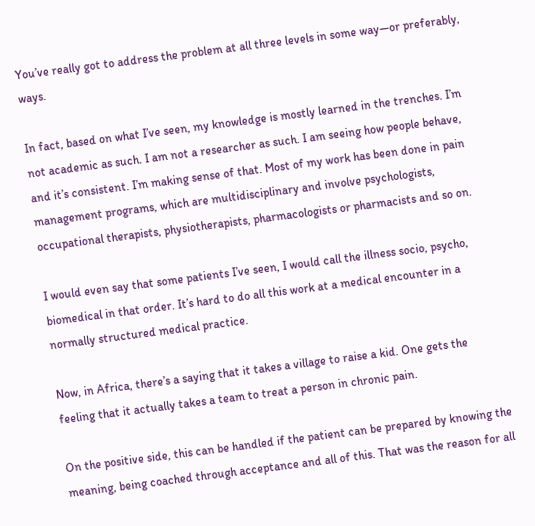You’ve really got to address the problem at all three levels in some way—or preferably, ways.

In fact, based on what I’ve seen, my knowledge is mostly learned in the trenches. I’m not academic as such. I am not a researcher as such. I am seeing how people behave, and it’s consistent. I’m making sense of that. Most of my work has been done in pain management programs, which are multidisciplinary and involve psychologists, occupational therapists, physiotherapists, pharmacologists or pharmacists and so on.

I would even say that some patients I’ve seen, I would call the illness socio, psycho, biomedical in that order. It’s hard to do all this work at a medical encounter in a normally structured medical practice.

Now, in Africa, there’s a saying that it takes a village to raise a kid. One gets the feeling that it actually takes a team to treat a person in chronic pain.

On the positive side, this can be handled if the patient can be prepared by knowing the meaning, being coached through acceptance and all of this. That was the reason for all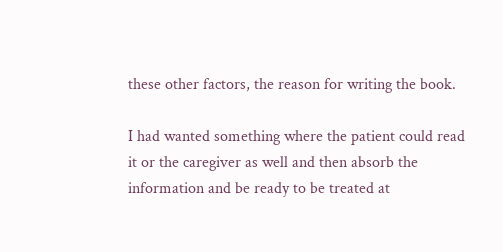these other factors, the reason for writing the book.

I had wanted something where the patient could read it or the caregiver as well and then absorb the information and be ready to be treated at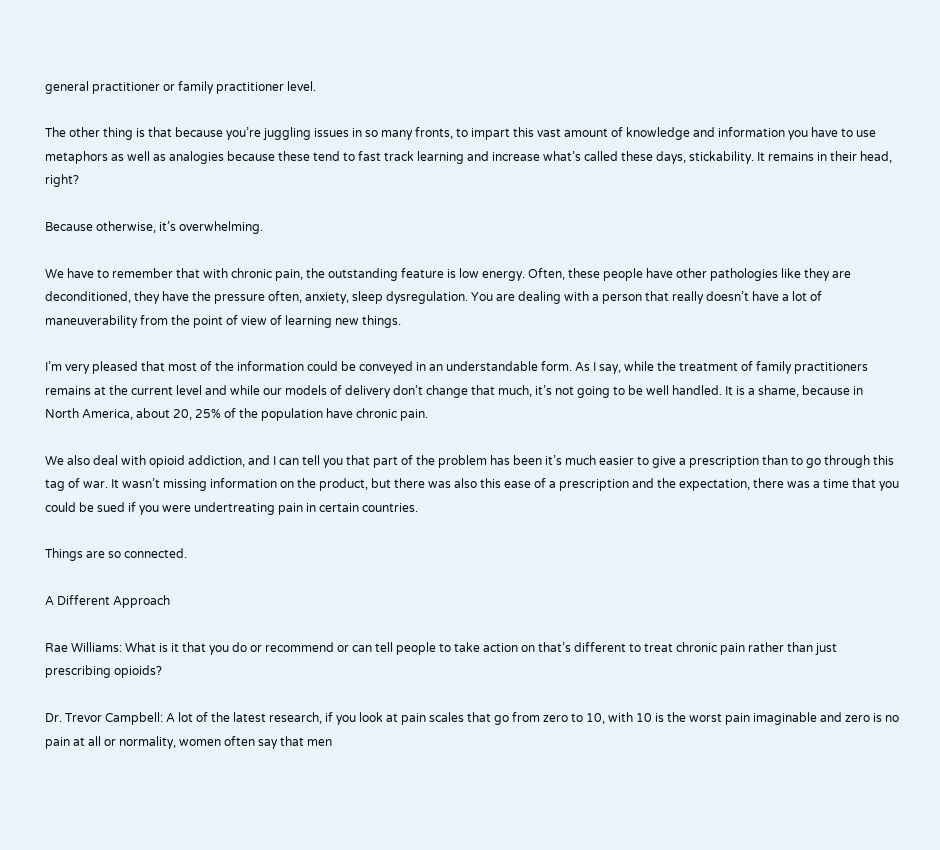general practitioner or family practitioner level.

The other thing is that because you’re juggling issues in so many fronts, to impart this vast amount of knowledge and information you have to use metaphors as well as analogies because these tend to fast track learning and increase what’s called these days, stickability. It remains in their head, right?

Because otherwise, it’s overwhelming.

We have to remember that with chronic pain, the outstanding feature is low energy. Often, these people have other pathologies like they are deconditioned, they have the pressure often, anxiety, sleep dysregulation. You are dealing with a person that really doesn’t have a lot of maneuverability from the point of view of learning new things.

I’m very pleased that most of the information could be conveyed in an understandable form. As I say, while the treatment of family practitioners remains at the current level and while our models of delivery don’t change that much, it’s not going to be well handled. It is a shame, because in North America, about 20, 25% of the population have chronic pain.

We also deal with opioid addiction, and I can tell you that part of the problem has been it’s much easier to give a prescription than to go through this tag of war. It wasn’t missing information on the product, but there was also this ease of a prescription and the expectation, there was a time that you could be sued if you were undertreating pain in certain countries.

Things are so connected.

A Different Approach

Rae Williams: What is it that you do or recommend or can tell people to take action on that’s different to treat chronic pain rather than just prescribing opioids?

Dr. Trevor Campbell: A lot of the latest research, if you look at pain scales that go from zero to 10, with 10 is the worst pain imaginable and zero is no pain at all or normality, women often say that men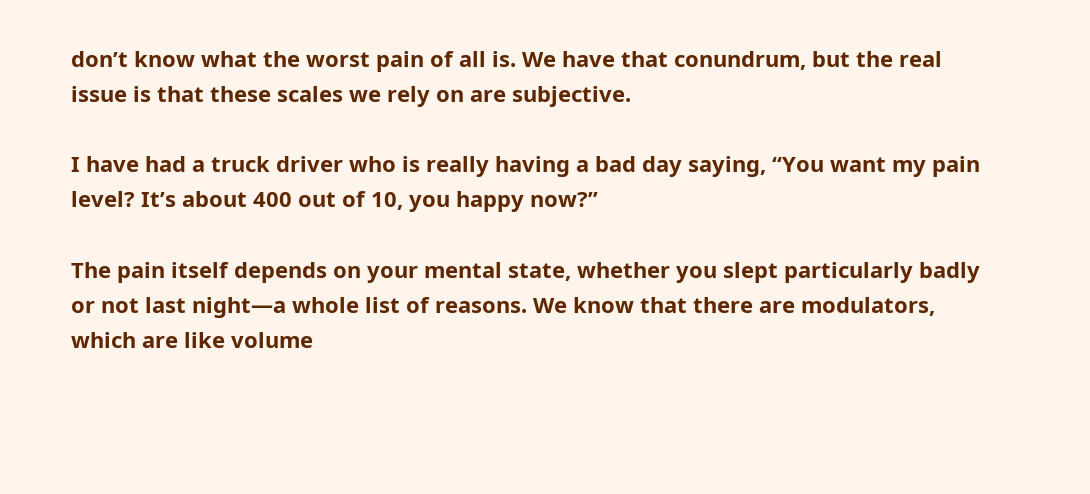don’t know what the worst pain of all is. We have that conundrum, but the real issue is that these scales we rely on are subjective.

I have had a truck driver who is really having a bad day saying, “You want my pain level? It’s about 400 out of 10, you happy now?”

The pain itself depends on your mental state, whether you slept particularly badly or not last night—a whole list of reasons. We know that there are modulators, which are like volume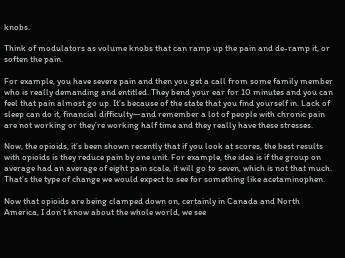knobs.

Think of modulators as volume knobs that can ramp up the pain and de-ramp it, or soften the pain.

For example, you have severe pain and then you get a call from some family member who is really demanding and entitled. They bend your ear for 10 minutes and you can feel that pain almost go up. It’s because of the state that you find yourself in. Lack of sleep can do it, financial difficulty—and remember a lot of people with chronic pain are not working or they’re working half time and they really have these stresses.

Now, the opioids, it’s been shown recently that if you look at scores, the best results with opioids is they reduce pain by one unit. For example, the idea is if the group on average had an average of eight pain scale, it will go to seven, which is not that much. That’s the type of change we would expect to see for something like acetaminophen.

Now that opioids are being clamped down on, certainly in Canada and North America, I don’t know about the whole world, we see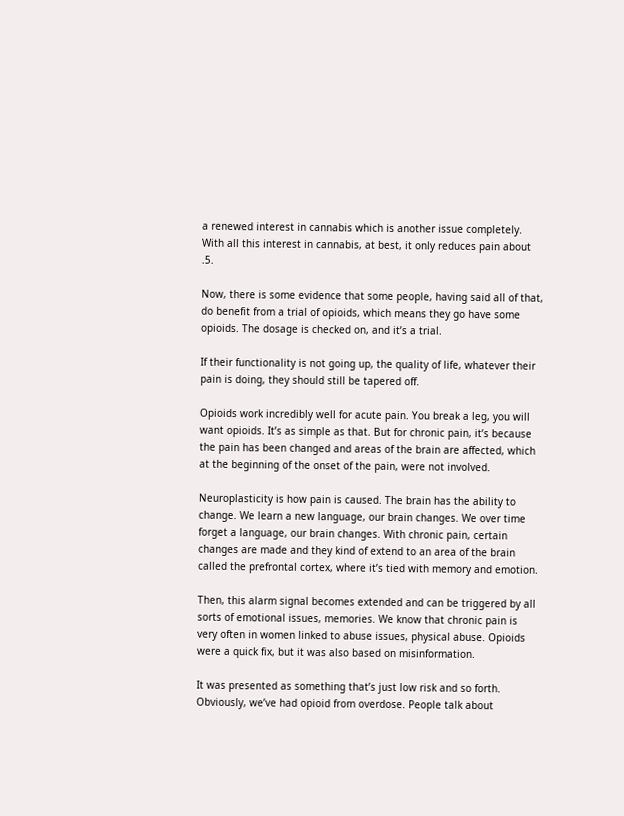a renewed interest in cannabis which is another issue completely. With all this interest in cannabis, at best, it only reduces pain about .5.

Now, there is some evidence that some people, having said all of that, do benefit from a trial of opioids, which means they go have some opioids. The dosage is checked on, and it’s a trial.

If their functionality is not going up, the quality of life, whatever their pain is doing, they should still be tapered off.

Opioids work incredibly well for acute pain. You break a leg, you will want opioids. It’s as simple as that. But for chronic pain, it’s because the pain has been changed and areas of the brain are affected, which at the beginning of the onset of the pain, were not involved.

Neuroplasticity is how pain is caused. The brain has the ability to change. We learn a new language, our brain changes. We over time forget a language, our brain changes. With chronic pain, certain changes are made and they kind of extend to an area of the brain called the prefrontal cortex, where it’s tied with memory and emotion.

Then, this alarm signal becomes extended and can be triggered by all sorts of emotional issues, memories. We know that chronic pain is very often in women linked to abuse issues, physical abuse. Opioids were a quick fix, but it was also based on misinformation.

It was presented as something that’s just low risk and so forth. Obviously, we’ve had opioid from overdose. People talk about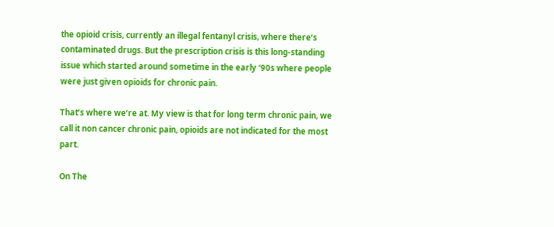the opioid crisis, currently an illegal fentanyl crisis, where there’s contaminated drugs. But the prescription crisis is this long-standing issue which started around sometime in the early ‘90s where people were just given opioids for chronic pain.

That’s where we’re at. My view is that for long term chronic pain, we call it non cancer chronic pain, opioids are not indicated for the most part.

On The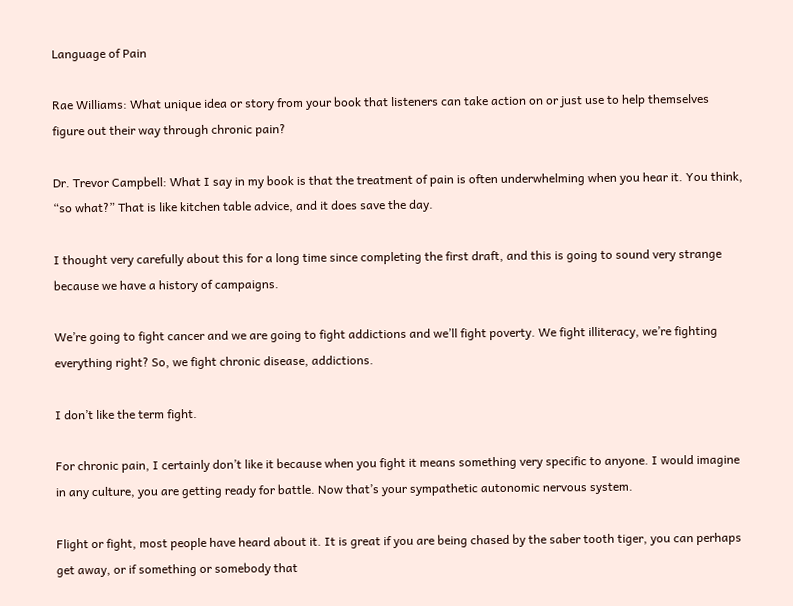Language of Pain

Rae Williams: What unique idea or story from your book that listeners can take action on or just use to help themselves figure out their way through chronic pain?

Dr. Trevor Campbell: What I say in my book is that the treatment of pain is often underwhelming when you hear it. You think, “so what?” That is like kitchen table advice, and it does save the day.

I thought very carefully about this for a long time since completing the first draft, and this is going to sound very strange because we have a history of campaigns.

We’re going to fight cancer and we are going to fight addictions and we’ll fight poverty. We fight illiteracy, we’re fighting everything right? So, we fight chronic disease, addictions.

I don’t like the term fight.

For chronic pain, I certainly don’t like it because when you fight it means something very specific to anyone. I would imagine in any culture, you are getting ready for battle. Now that’s your sympathetic autonomic nervous system.

Flight or fight, most people have heard about it. It is great if you are being chased by the saber tooth tiger, you can perhaps get away, or if something or somebody that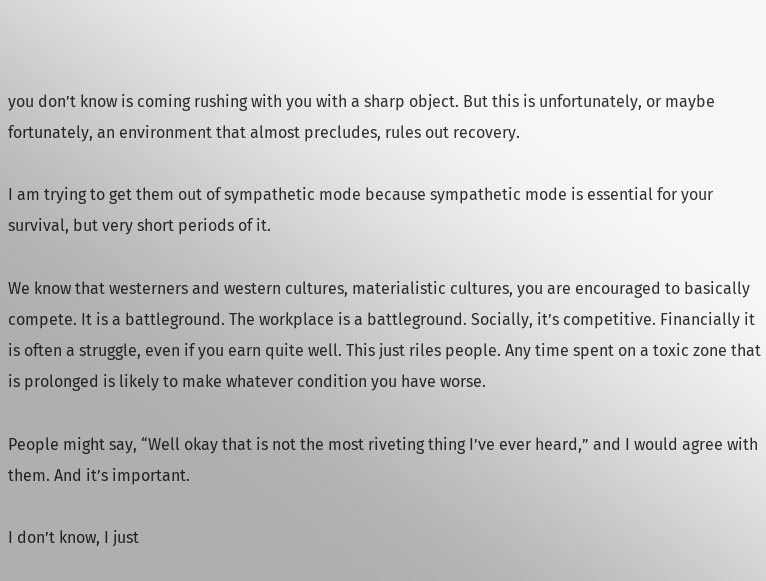you don’t know is coming rushing with you with a sharp object. But this is unfortunately, or maybe fortunately, an environment that almost precludes, rules out recovery.

I am trying to get them out of sympathetic mode because sympathetic mode is essential for your survival, but very short periods of it.

We know that westerners and western cultures, materialistic cultures, you are encouraged to basically compete. It is a battleground. The workplace is a battleground. Socially, it’s competitive. Financially it is often a struggle, even if you earn quite well. This just riles people. Any time spent on a toxic zone that is prolonged is likely to make whatever condition you have worse.

People might say, “Well okay that is not the most riveting thing I’ve ever heard,” and I would agree with them. And it’s important.

I don’t know, I just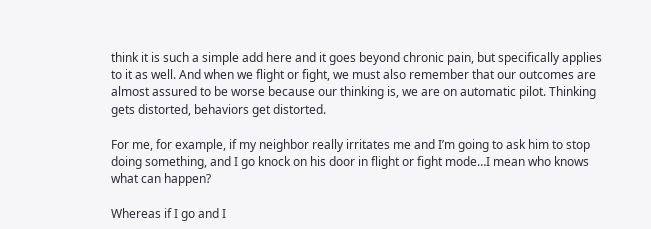think it is such a simple add here and it goes beyond chronic pain, but specifically applies to it as well. And when we flight or fight, we must also remember that our outcomes are almost assured to be worse because our thinking is, we are on automatic pilot. Thinking gets distorted, behaviors get distorted.

For me, for example, if my neighbor really irritates me and I’m going to ask him to stop doing something, and I go knock on his door in flight or fight mode…I mean who knows what can happen?

Whereas if I go and I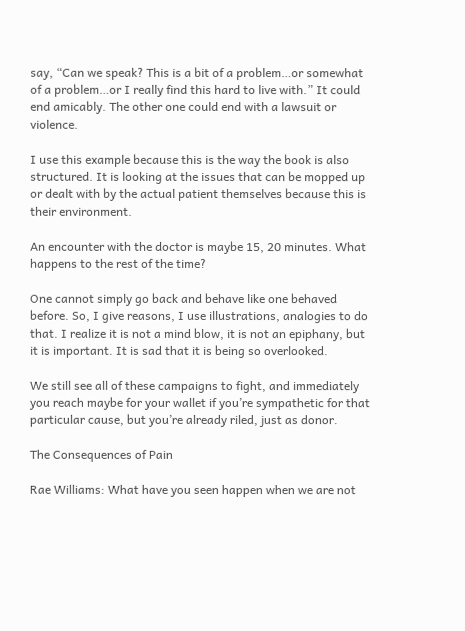say, “Can we speak? This is a bit of a problem…or somewhat of a problem…or I really find this hard to live with.” It could end amicably. The other one could end with a lawsuit or violence.

I use this example because this is the way the book is also structured. It is looking at the issues that can be mopped up or dealt with by the actual patient themselves because this is their environment.

An encounter with the doctor is maybe 15, 20 minutes. What happens to the rest of the time?

One cannot simply go back and behave like one behaved before. So, I give reasons, I use illustrations, analogies to do that. I realize it is not a mind blow, it is not an epiphany, but it is important. It is sad that it is being so overlooked.

We still see all of these campaigns to fight, and immediately you reach maybe for your wallet if you’re sympathetic for that particular cause, but you’re already riled, just as donor.

The Consequences of Pain

Rae Williams: What have you seen happen when we are not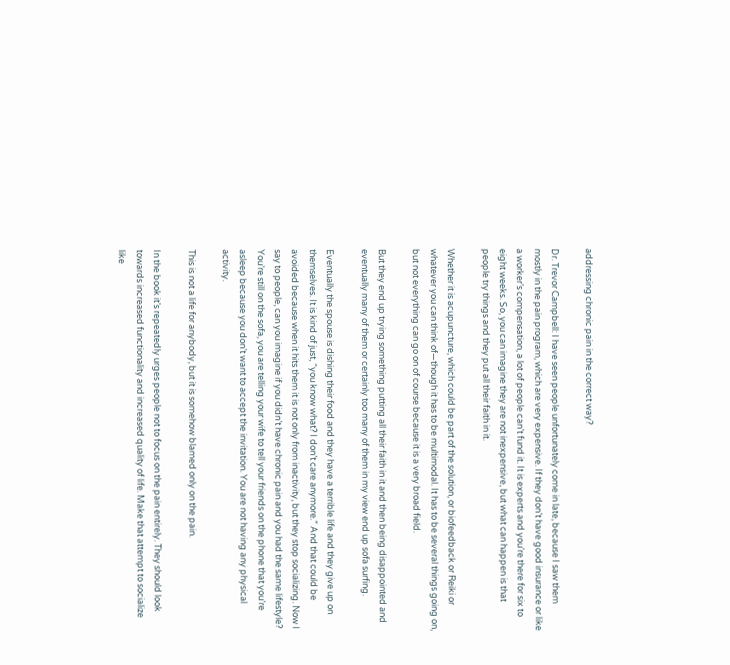addressing chronic pain in the correct way?

Dr. Trevor Campbell: I have seen people unfortunately come in late, because I saw them mostly in the pain program, which are very expensive. If they don’t have good insurance or like a worker’s compensation, a lot of people can’t fund it. It is experts and you’re there for six to eight weeks. So, you can imagine they are not inexpensive, but what can happen is that people try things and they put all their faith in it.

Whether it is acupuncture, which could be part of the solution, or biofeedback or Reiki or whatever you can think of—though it has to be multimodal. It has to be several things going on, but not everything can go on of course because it is a very broad field.

But they end up trying something putting all their faith in it and then being disappointed and eventually many of them or certainly too many of them in my view end up sofa surfing.

Eventually the spouse is dishing their food and they have a terrible life and they give up on themselves. It is kind of just, “you know what? I don’t care anymore.” And that could be avoided because when it hits them it is not only from inactivity, but they stop socializing. Now I say to people, can you imagine if you didn’t have chronic pain and you had the same lifestyle? You’re still on the sofa, you are telling your wife to tell your friends on the phone that you’re asleep because you don’t want to accept the invitation. You are not having any physical activity.

This is not a life for anybody, but it is somehow blamed only on the pain.

In the book it’s repeatedly urges people not to focus on the pain entirely. They should look towards increased functionality and increased quality of life. Make that attempt to socialize like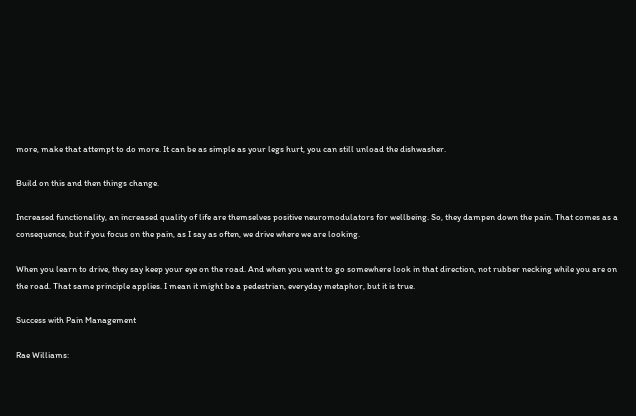more, make that attempt to do more. It can be as simple as your legs hurt, you can still unload the dishwasher.

Build on this and then things change.

Increased functionality, an increased quality of life are themselves positive neuromodulators for wellbeing. So, they dampen down the pain. That comes as a consequence, but if you focus on the pain, as I say as often, we drive where we are looking.

When you learn to drive, they say keep your eye on the road. And when you want to go somewhere look in that direction, not rubber necking while you are on the road. That same principle applies. I mean it might be a pedestrian, everyday metaphor, but it is true.

Success with Pain Management

Rae Williams: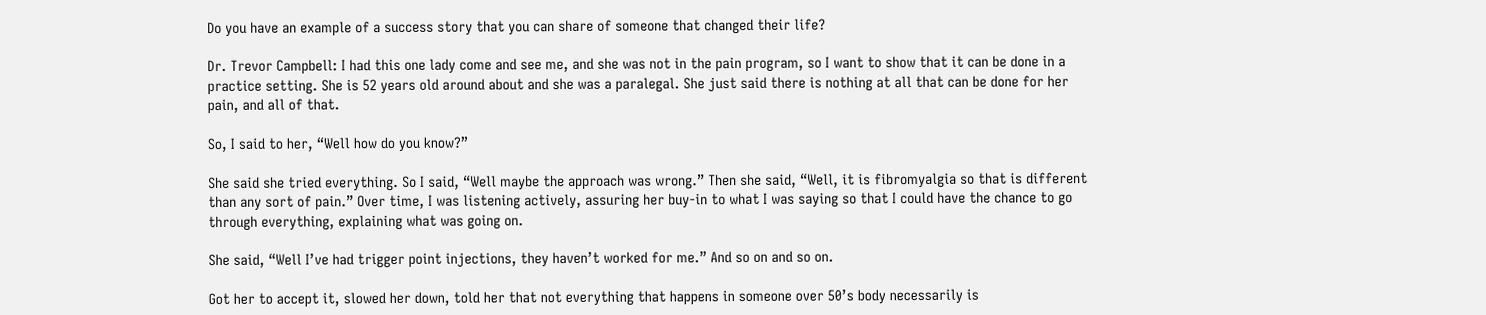Do you have an example of a success story that you can share of someone that changed their life?

Dr. Trevor Campbell: I had this one lady come and see me, and she was not in the pain program, so I want to show that it can be done in a practice setting. She is 52 years old around about and she was a paralegal. She just said there is nothing at all that can be done for her pain, and all of that.

So, I said to her, “Well how do you know?”

She said she tried everything. So I said, “Well maybe the approach was wrong.” Then she said, “Well, it is fibromyalgia so that is different than any sort of pain.” Over time, I was listening actively, assuring her buy-in to what I was saying so that I could have the chance to go through everything, explaining what was going on.

She said, “Well I’ve had trigger point injections, they haven’t worked for me.” And so on and so on.

Got her to accept it, slowed her down, told her that not everything that happens in someone over 50’s body necessarily is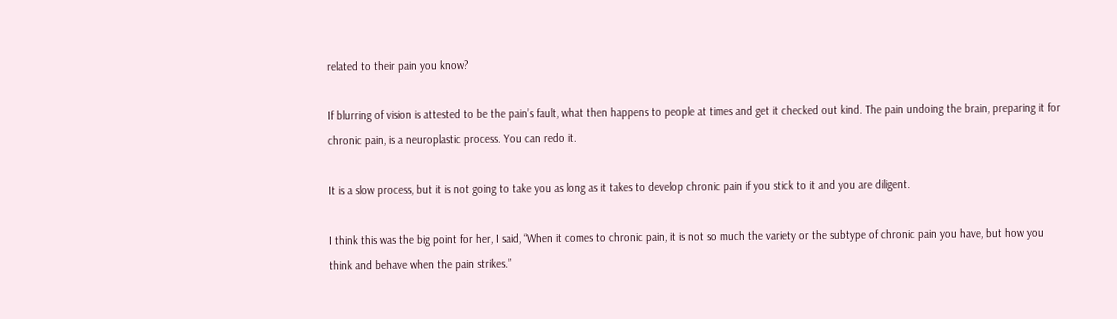related to their pain you know?

If blurring of vision is attested to be the pain’s fault, what then happens to people at times and get it checked out kind. The pain undoing the brain, preparing it for chronic pain, is a neuroplastic process. You can redo it.

It is a slow process, but it is not going to take you as long as it takes to develop chronic pain if you stick to it and you are diligent.

I think this was the big point for her, I said, “When it comes to chronic pain, it is not so much the variety or the subtype of chronic pain you have, but how you think and behave when the pain strikes.”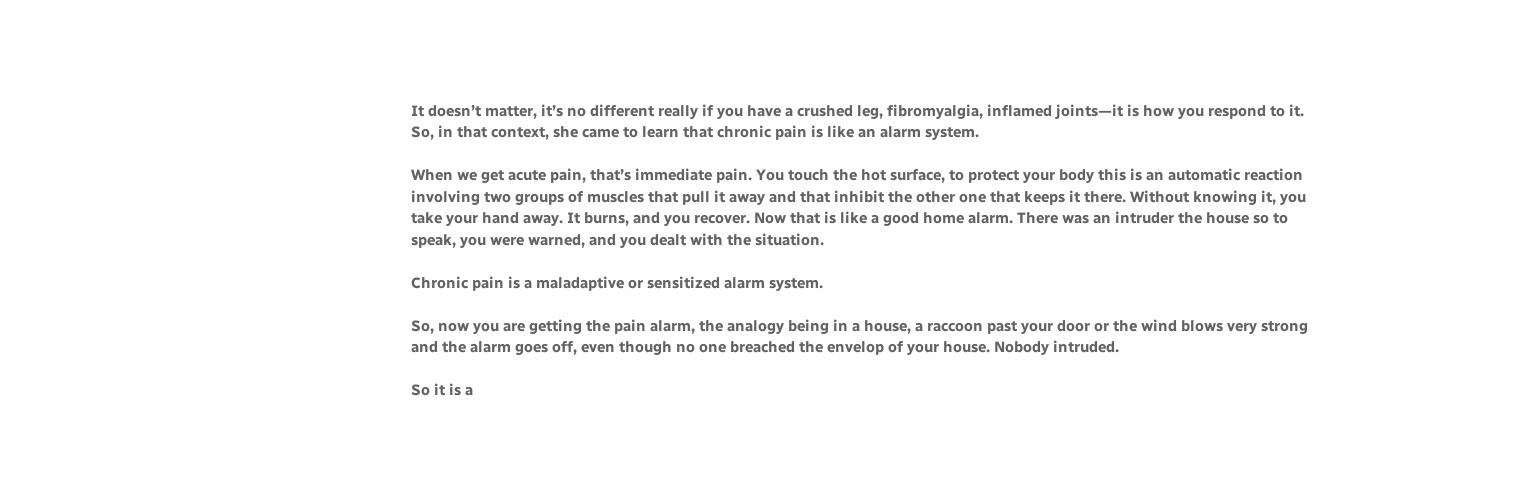It doesn’t matter, it’s no different really if you have a crushed leg, fibromyalgia, inflamed joints—it is how you respond to it. So, in that context, she came to learn that chronic pain is like an alarm system.

When we get acute pain, that’s immediate pain. You touch the hot surface, to protect your body this is an automatic reaction involving two groups of muscles that pull it away and that inhibit the other one that keeps it there. Without knowing it, you take your hand away. It burns, and you recover. Now that is like a good home alarm. There was an intruder the house so to speak, you were warned, and you dealt with the situation.

Chronic pain is a maladaptive or sensitized alarm system.

So, now you are getting the pain alarm, the analogy being in a house, a raccoon past your door or the wind blows very strong and the alarm goes off, even though no one breached the envelop of your house. Nobody intruded.

So it is a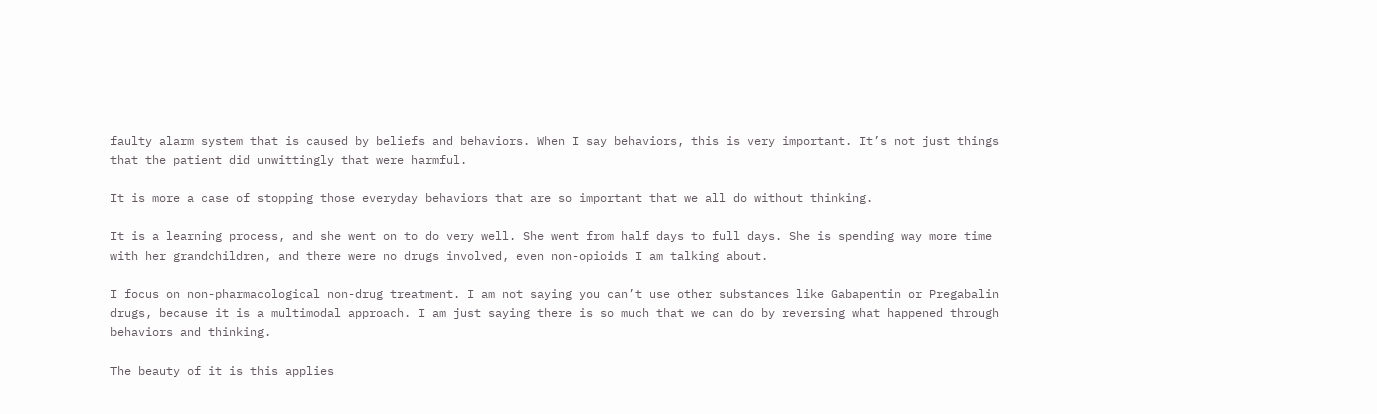faulty alarm system that is caused by beliefs and behaviors. When I say behaviors, this is very important. It’s not just things that the patient did unwittingly that were harmful.

It is more a case of stopping those everyday behaviors that are so important that we all do without thinking.

It is a learning process, and she went on to do very well. She went from half days to full days. She is spending way more time with her grandchildren, and there were no drugs involved, even non-opioids I am talking about.

I focus on non-pharmacological non-drug treatment. I am not saying you can’t use other substances like Gabapentin or Pregabalin drugs, because it is a multimodal approach. I am just saying there is so much that we can do by reversing what happened through behaviors and thinking.

The beauty of it is this applies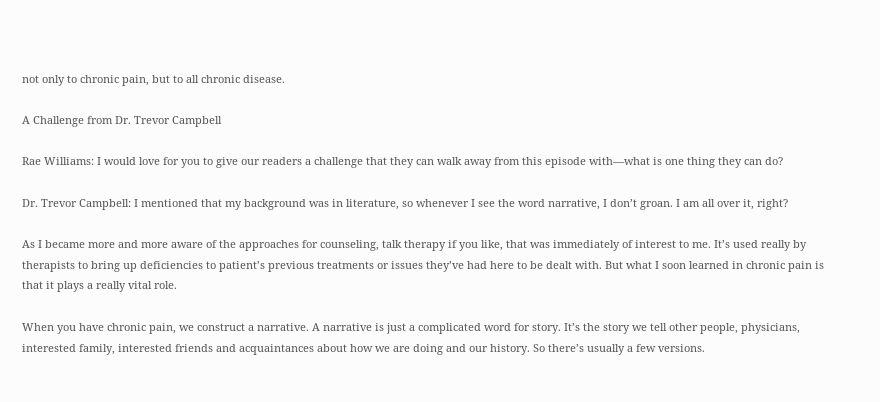not only to chronic pain, but to all chronic disease.

A Challenge from Dr. Trevor Campbell

Rae Williams: I would love for you to give our readers a challenge that they can walk away from this episode with—what is one thing they can do?

Dr. Trevor Campbell: I mentioned that my background was in literature, so whenever I see the word narrative, I don’t groan. I am all over it, right?

As I became more and more aware of the approaches for counseling, talk therapy if you like, that was immediately of interest to me. It’s used really by therapists to bring up deficiencies to patient’s previous treatments or issues they’ve had here to be dealt with. But what I soon learned in chronic pain is that it plays a really vital role.

When you have chronic pain, we construct a narrative. A narrative is just a complicated word for story. It’s the story we tell other people, physicians, interested family, interested friends and acquaintances about how we are doing and our history. So there’s usually a few versions.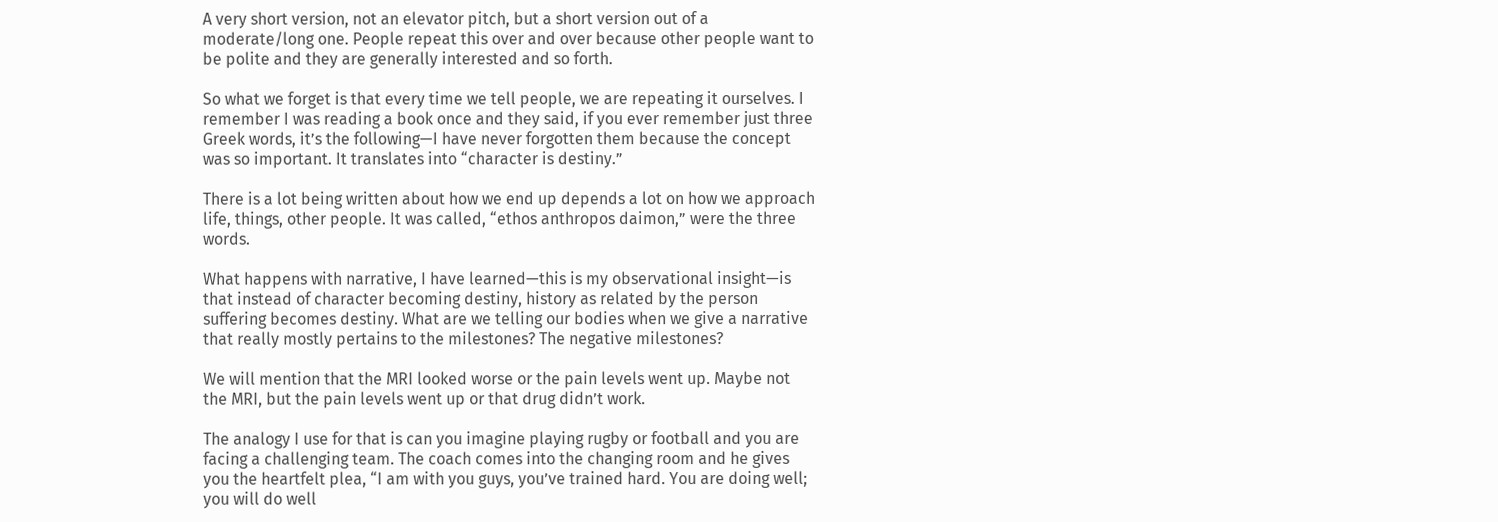A very short version, not an elevator pitch, but a short version out of a moderate/long one. People repeat this over and over because other people want to be polite and they are generally interested and so forth.

So what we forget is that every time we tell people, we are repeating it ourselves. I remember I was reading a book once and they said, if you ever remember just three Greek words, it’s the following—I have never forgotten them because the concept was so important. It translates into “character is destiny.”

There is a lot being written about how we end up depends a lot on how we approach life, things, other people. It was called, “ethos anthropos daimon,” were the three words.

What happens with narrative, I have learned—this is my observational insight—is that instead of character becoming destiny, history as related by the person suffering becomes destiny. What are we telling our bodies when we give a narrative that really mostly pertains to the milestones? The negative milestones?

We will mention that the MRI looked worse or the pain levels went up. Maybe not the MRI, but the pain levels went up or that drug didn’t work.

The analogy I use for that is can you imagine playing rugby or football and you are facing a challenging team. The coach comes into the changing room and he gives you the heartfelt plea, “I am with you guys, you’ve trained hard. You are doing well; you will do well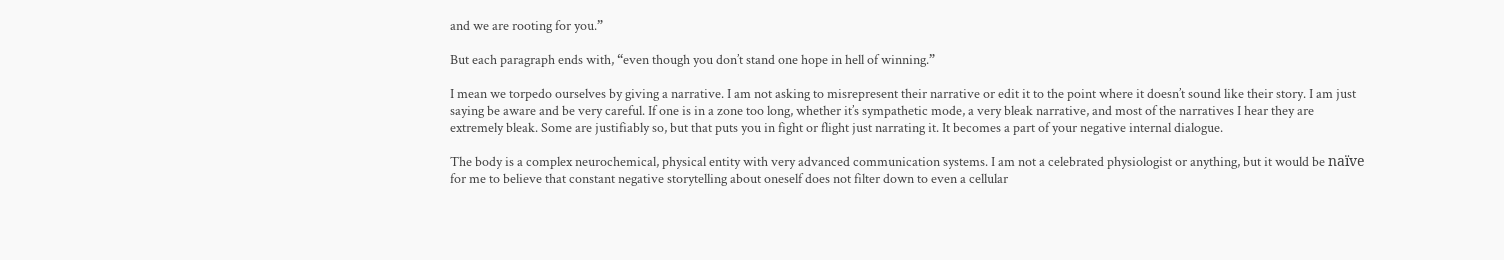and we are rooting for you.”

But each paragraph ends with, “even though you don’t stand one hope in hell of winning.”

I mean we torpedo ourselves by giving a narrative. I am not asking to misrepresent their narrative or edit it to the point where it doesn’t sound like their story. I am just saying be aware and be very careful. If one is in a zone too long, whether it’s sympathetic mode, a very bleak narrative, and most of the narratives I hear they are extremely bleak. Some are justifiably so, but that puts you in fight or flight just narrating it. It becomes a part of your negative internal dialogue.

The body is a complex neurochemical, physical entity with very advanced communication systems. I am not a celebrated physiologist or anything, but it would be naïve for me to believe that constant negative storytelling about oneself does not filter down to even a cellular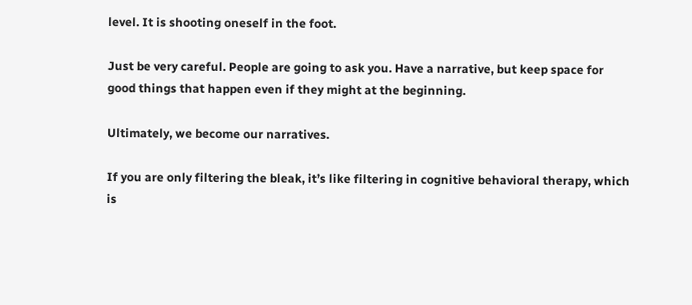level. It is shooting oneself in the foot.

Just be very careful. People are going to ask you. Have a narrative, but keep space for good things that happen even if they might at the beginning.

Ultimately, we become our narratives.

If you are only filtering the bleak, it’s like filtering in cognitive behavioral therapy, which is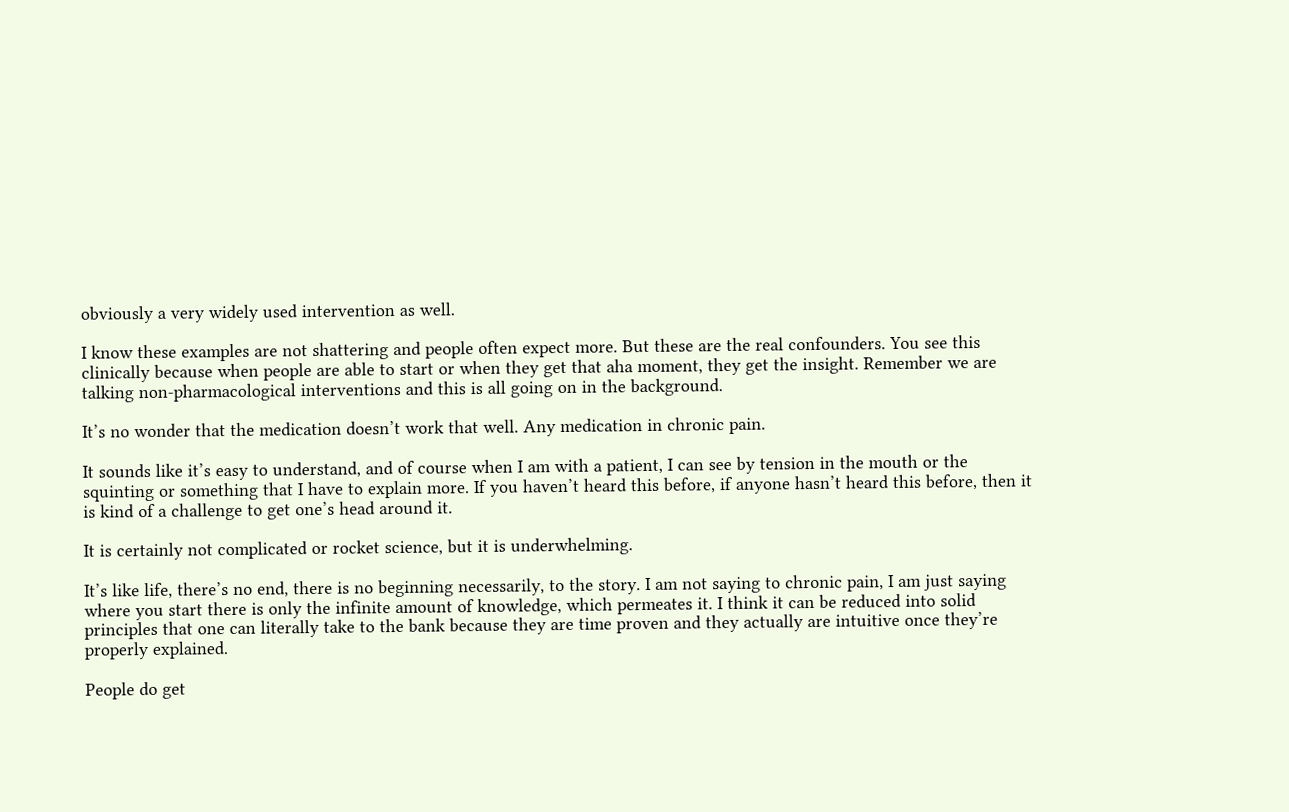obviously a very widely used intervention as well.

I know these examples are not shattering and people often expect more. But these are the real confounders. You see this clinically because when people are able to start or when they get that aha moment, they get the insight. Remember we are talking non-pharmacological interventions and this is all going on in the background.

It’s no wonder that the medication doesn’t work that well. Any medication in chronic pain.

It sounds like it’s easy to understand, and of course when I am with a patient, I can see by tension in the mouth or the squinting or something that I have to explain more. If you haven’t heard this before, if anyone hasn’t heard this before, then it is kind of a challenge to get one’s head around it.

It is certainly not complicated or rocket science, but it is underwhelming.

It’s like life, there’s no end, there is no beginning necessarily, to the story. I am not saying to chronic pain, I am just saying where you start there is only the infinite amount of knowledge, which permeates it. I think it can be reduced into solid principles that one can literally take to the bank because they are time proven and they actually are intuitive once they’re properly explained.

People do get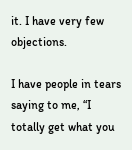it. I have very few objections.

I have people in tears saying to me, “I totally get what you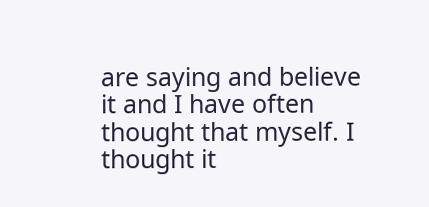are saying and believe it and I have often thought that myself. I thought it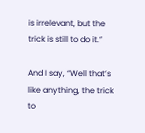is irrelevant, but the trick is still to do it.”

And I say, “Well that’s like anything, the trick to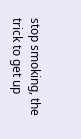stop smoking, the trick to get up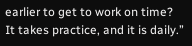earlier to get to work on time? It takes practice, and it is daily.”